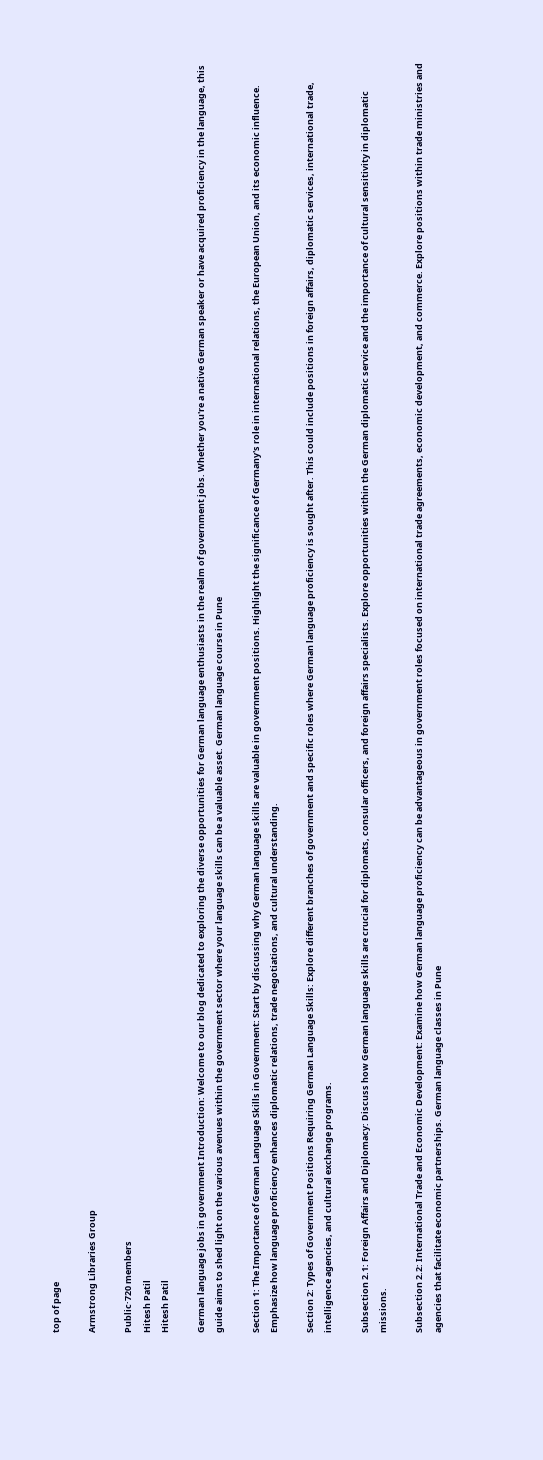top of page

Armstrong Libraries Group

Public·720 members
Hitesh Patil
Hitesh Patil

German language jobs in government Introduction: Welcome to our blog dedicated to exploring the diverse opportunities for German language enthusiasts in the realm of government jobs. Whether you're a native German speaker or have acquired proficiency in the language, this guide aims to shed light on the various avenues within the government sector where your language skills can be a valuable asset. German language course in Pune

Section 1: The Importance of German Language Skills in Government: Start by discussing why German language skills are valuable in government positions. Highlight the significance of Germany's role in international relations, the European Union, and its economic influence. Emphasize how language proficiency enhances diplomatic relations, trade negotiations, and cultural understanding.

Section 2: Types of Government Positions Requiring German Language Skills: Explore different branches of government and specific roles where German language proficiency is sought after. This could include positions in foreign affairs, diplomatic services, international trade, intelligence agencies, and cultural exchange programs.

Subsection 2.1: Foreign Affairs and Diplomacy: Discuss how German language skills are crucial for diplomats, consular officers, and foreign affairs specialists. Explore opportunities within the German diplomatic service and the importance of cultural sensitivity in diplomatic missions.

Subsection 2.2: International Trade and Economic Development: Examine how German language proficiency can be advantageous in government roles focused on international trade agreements, economic development, and commerce. Explore positions within trade ministries and agencies that facilitate economic partnerships. German language classes in Pune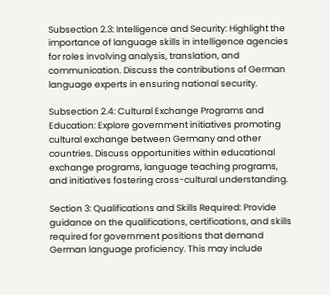Subsection 2.3: Intelligence and Security: Highlight the importance of language skills in intelligence agencies for roles involving analysis, translation, and communication. Discuss the contributions of German language experts in ensuring national security.

Subsection 2.4: Cultural Exchange Programs and Education: Explore government initiatives promoting cultural exchange between Germany and other countries. Discuss opportunities within educational exchange programs, language teaching programs, and initiatives fostering cross-cultural understanding.

Section 3: Qualifications and Skills Required: Provide guidance on the qualifications, certifications, and skills required for government positions that demand German language proficiency. This may include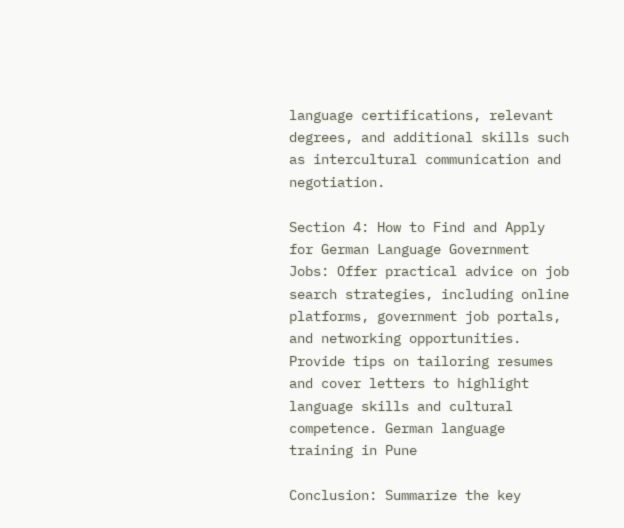language certifications, relevant degrees, and additional skills such as intercultural communication and negotiation.

Section 4: How to Find and Apply for German Language Government Jobs: Offer practical advice on job search strategies, including online platforms, government job portals, and networking opportunities. Provide tips on tailoring resumes and cover letters to highlight language skills and cultural competence. German language training in Pune

Conclusion: Summarize the key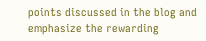points discussed in the blog and emphasize the rewarding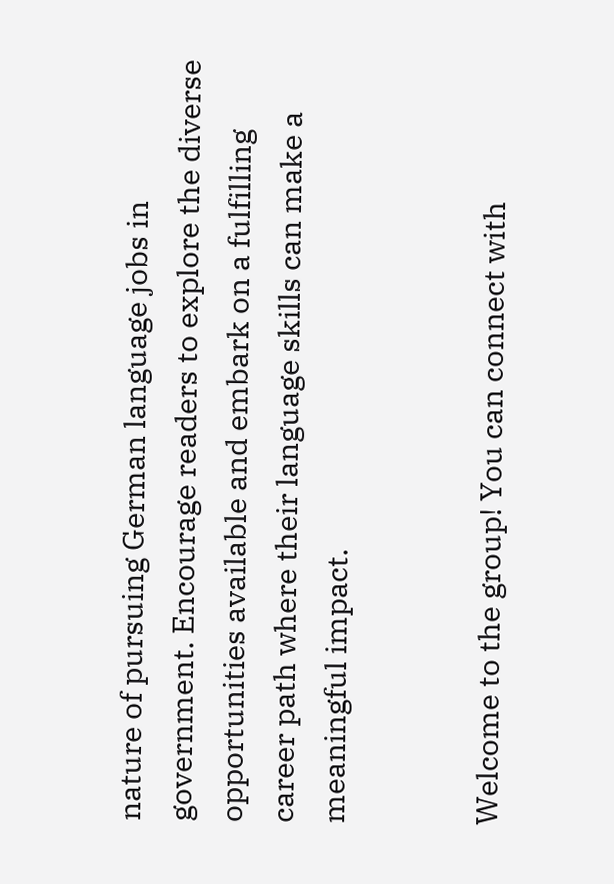nature of pursuing German language jobs in government. Encourage readers to explore the diverse opportunities available and embark on a fulfilling career path where their language skills can make a meaningful impact.


Welcome to the group! You can connect with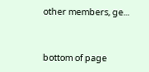other members, ge...


bottom of page